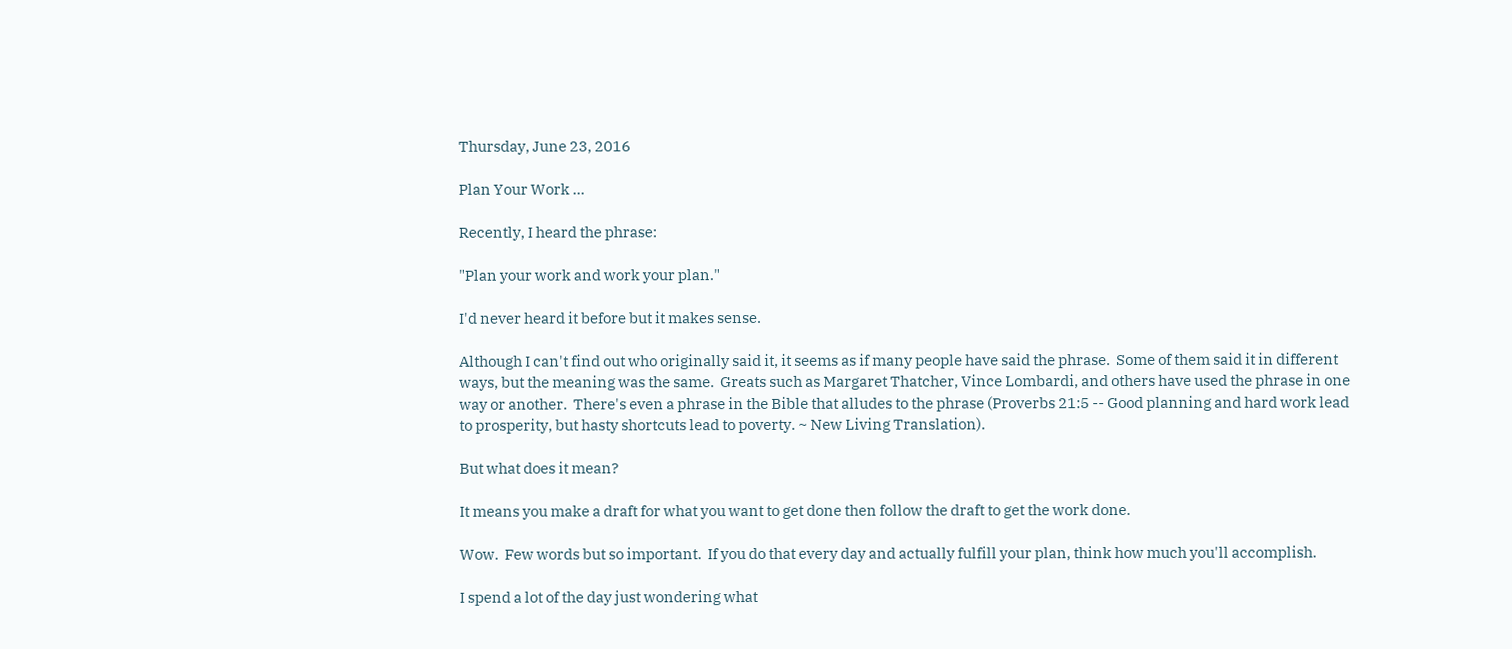Thursday, June 23, 2016

Plan Your Work ...

Recently, I heard the phrase:

"Plan your work and work your plan."

I'd never heard it before but it makes sense.

Although I can't find out who originally said it, it seems as if many people have said the phrase.  Some of them said it in different ways, but the meaning was the same.  Greats such as Margaret Thatcher, Vince Lombardi, and others have used the phrase in one way or another.  There's even a phrase in the Bible that alludes to the phrase (Proverbs 21:5 -- Good planning and hard work lead to prosperity, but hasty shortcuts lead to poverty. ~ New Living Translation).

But what does it mean?

It means you make a draft for what you want to get done then follow the draft to get the work done.

Wow.  Few words but so important.  If you do that every day and actually fulfill your plan, think how much you'll accomplish.

I spend a lot of the day just wondering what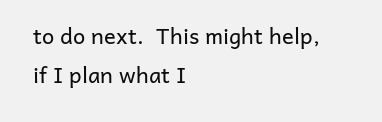to do next.  This might help, if I plan what I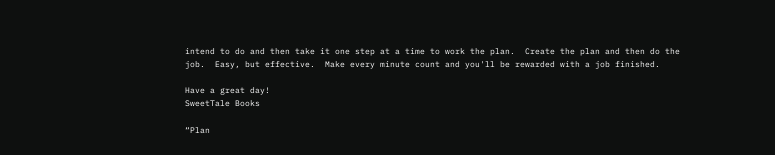intend to do and then take it one step at a time to work the plan.  Create the plan and then do the job.  Easy, but effective.  Make every minute count and you'll be rewarded with a job finished.

Have a great day!
SweetTale Books

“Plan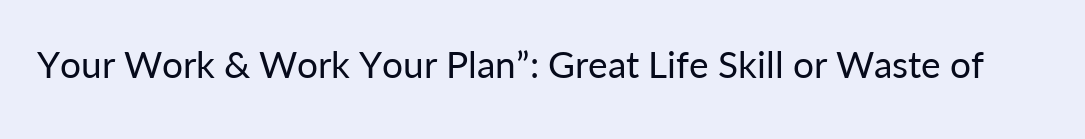Your Work & Work Your Plan”: Great Life Skill or Waste of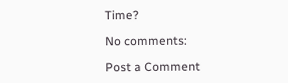Time?

No comments:

Post a Comment